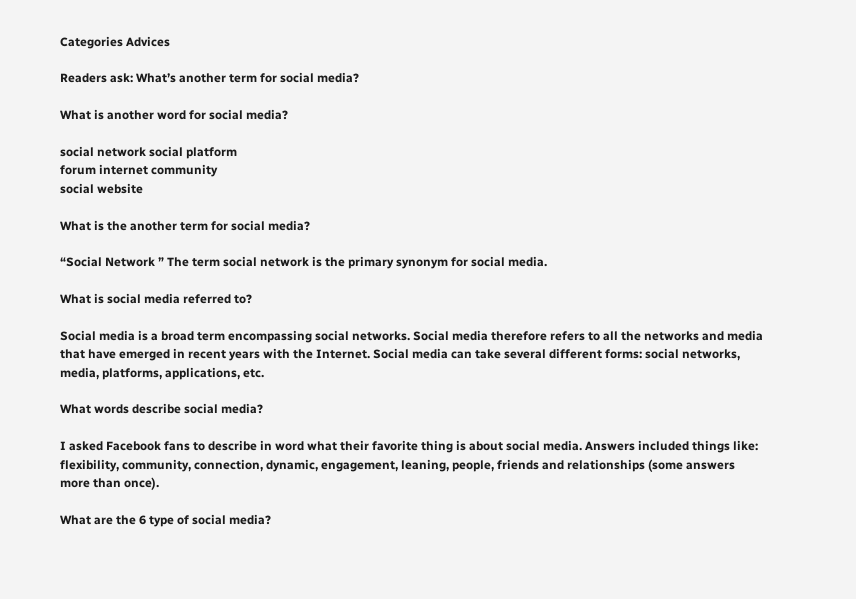Categories Advices

Readers ask: What’s another term for social media?

What is another word for social media?

social network social platform
forum internet community
social website

What is the another term for social media?

“Social Network ” The term social network is the primary synonym for social media.

What is social media referred to?

Social media is a broad term encompassing social networks. Social media therefore refers to all the networks and media that have emerged in recent years with the Internet. Social media can take several different forms: social networks, media, platforms, applications, etc.

What words describe social media?

I asked Facebook fans to describe in word what their favorite thing is about social media. Answers included things like: flexibility, community, connection, dynamic, engagement, leaning, people, friends and relationships (some answers more than once).

What are the 6 type of social media?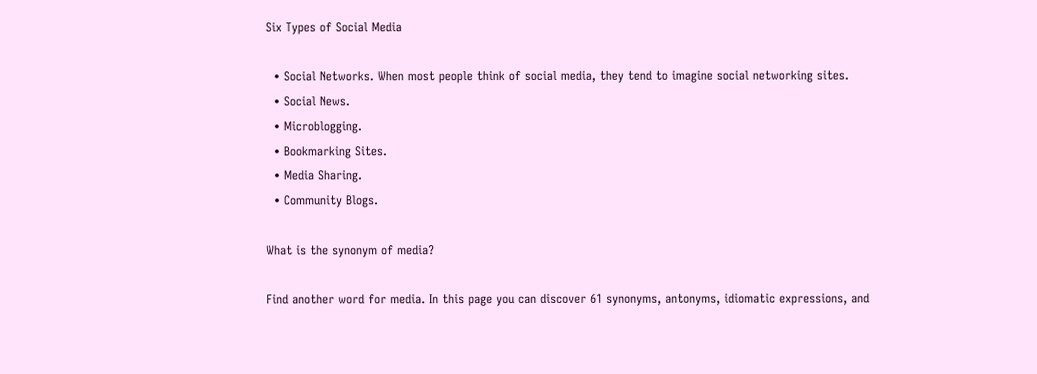Six Types of Social Media

  • Social Networks. When most people think of social media, they tend to imagine social networking sites.
  • Social News.
  • Microblogging.
  • Bookmarking Sites.
  • Media Sharing.
  • Community Blogs.

What is the synonym of media?

Find another word for media. In this page you can discover 61 synonyms, antonyms, idiomatic expressions, and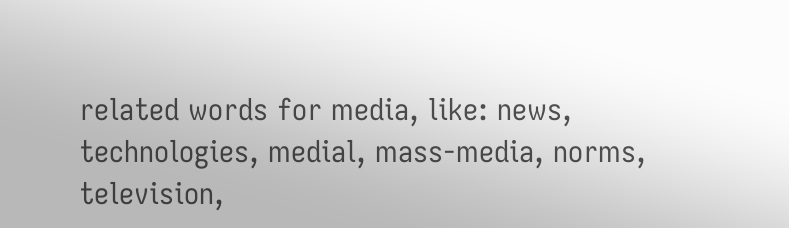related words for media, like: news, technologies, medial, mass-media, norms, television,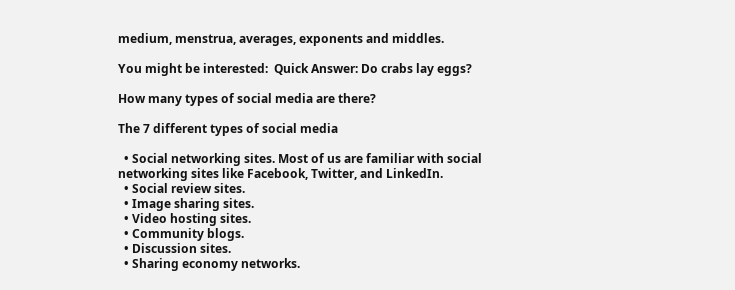medium, menstrua, averages, exponents and middles.

You might be interested:  Quick Answer: Do crabs lay eggs?

How many types of social media are there?

The 7 different types of social media

  • Social networking sites. Most of us are familiar with social networking sites like Facebook, Twitter, and LinkedIn.
  • Social review sites.
  • Image sharing sites.
  • Video hosting sites.
  • Community blogs.
  • Discussion sites.
  • Sharing economy networks.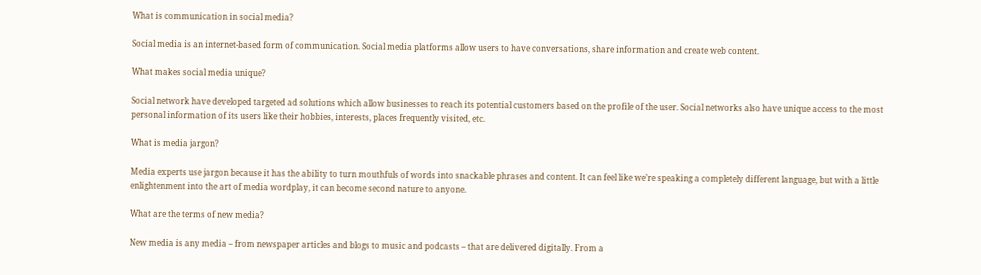What is communication in social media?

Social media is an internet-based form of communication. Social media platforms allow users to have conversations, share information and create web content.

What makes social media unique?

Social network have developed targeted ad solutions which allow businesses to reach its potential customers based on the profile of the user. Social networks also have unique access to the most personal information of its users like their hobbies, interests, places frequently visited, etc.

What is media jargon?

Media experts use jargon because it has the ability to turn mouthfuls of words into snackable phrases and content. It can feel like we’re speaking a completely different language, but with a little enlightenment into the art of media wordplay, it can become second nature to anyone.

What are the terms of new media?

New media is any media – from newspaper articles and blogs to music and podcasts – that are delivered digitally. From a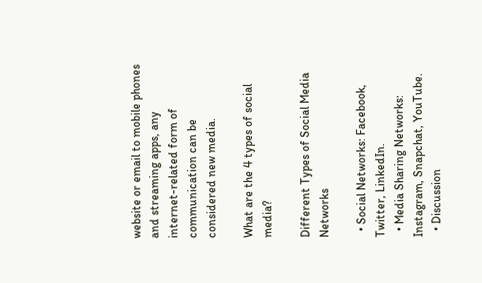website or email to mobile phones and streaming apps, any internet-related form of communication can be considered new media.

What are the 4 types of social media?

Different Types of Social Media Networks

  • Social Networks: Facebook, Twitter, LinkedIn.
  • Media Sharing Networks: Instagram, Snapchat, YouTube.
  • Discussion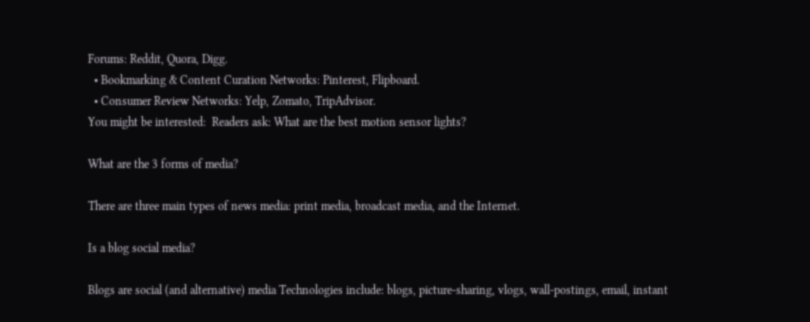Forums: Reddit, Quora, Digg.
  • Bookmarking & Content Curation Networks: Pinterest, Flipboard.
  • Consumer Review Networks: Yelp, Zomato, TripAdvisor.
You might be interested:  Readers ask: What are the best motion sensor lights?

What are the 3 forms of media?

There are three main types of news media: print media, broadcast media, and the Internet.

Is a blog social media?

Blogs are social (and alternative) media Technologies include: blogs, picture-sharing, vlogs, wall-postings, email, instant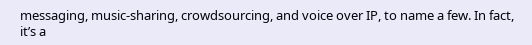messaging, music-sharing, crowdsourcing, and voice over IP, to name a few. In fact, it’s a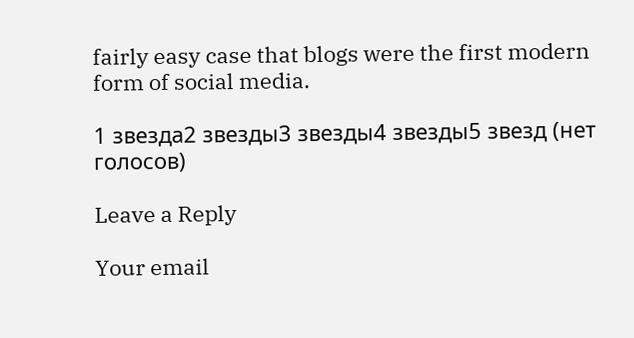fairly easy case that blogs were the first modern form of social media.

1 звезда2 звезды3 звезды4 звезды5 звезд (нет голосов)

Leave a Reply

Your email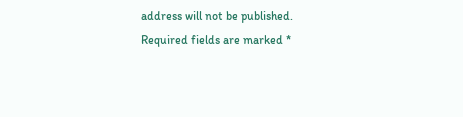address will not be published. Required fields are marked *